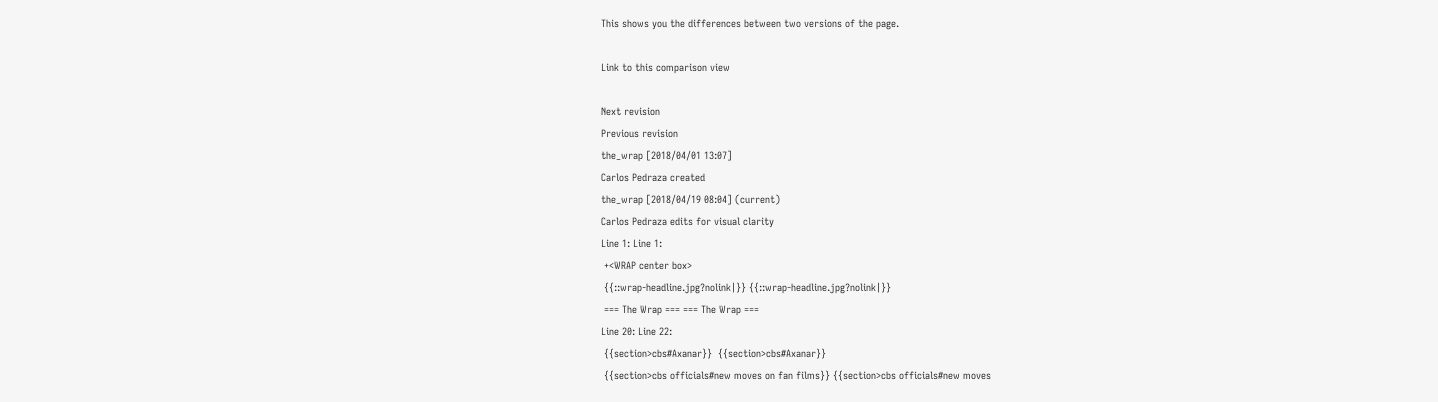This shows you the differences between two versions of the page.

Link to this comparison view

Next revision
Previous revision
the_wrap [2018/04/01 13:07]
Carlos Pedraza created
the_wrap [2018/04/19 08:04] (current)
Carlos Pedraza edits for visual clarity
Line 1: Line 1:
 +<WRAP center box>
 {{::wrap-headline.jpg?nolink|}} {{::wrap-headline.jpg?nolink|}}
 === The Wrap === === The Wrap ===
Line 20: Line 22:
 {{section>cbs#Axanar}}  {{section>cbs#Axanar}}
 {{section>cbs officials#new moves on fan films}} {{section>cbs officials#new moves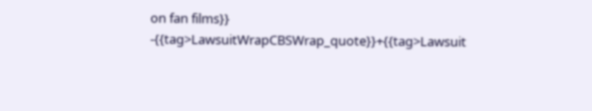on fan films}}
-{{tag>LawsuitWrapCBSWrap_quote}}+{{tag>Lawsuit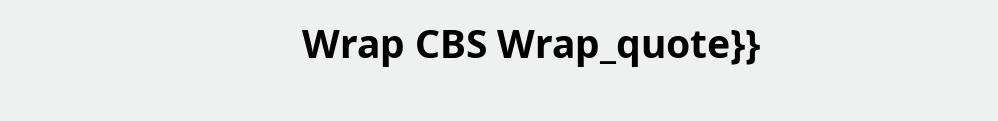Wrap CBS Wrap_quote}}